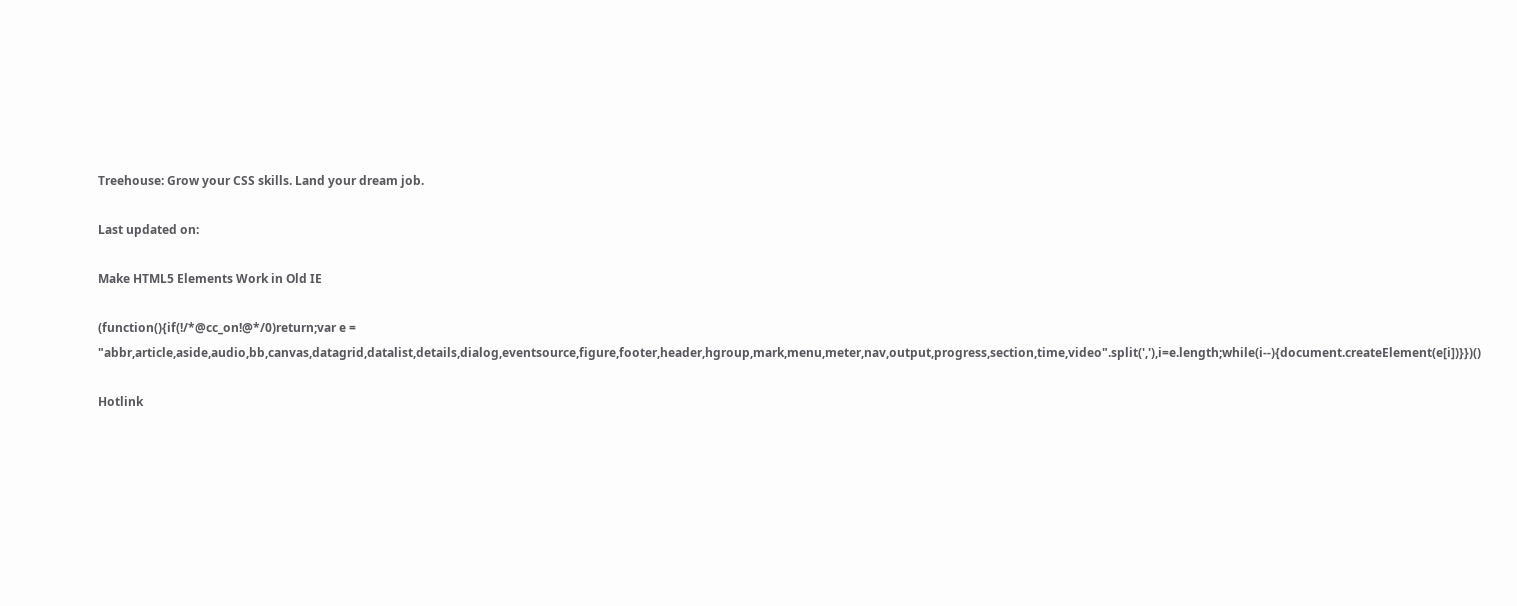Treehouse: Grow your CSS skills. Land your dream job.

Last updated on:

Make HTML5 Elements Work in Old IE

(function(){if(!/*@cc_on!@*/0)return;var e = "abbr,article,aside,audio,bb,canvas,datagrid,datalist,details,dialog,eventsource,figure,footer,header,hgroup,mark,menu,meter,nav,output,progress,section,time,video".split(','),i=e.length;while(i--){document.createElement(e[i])}})()

Hotlink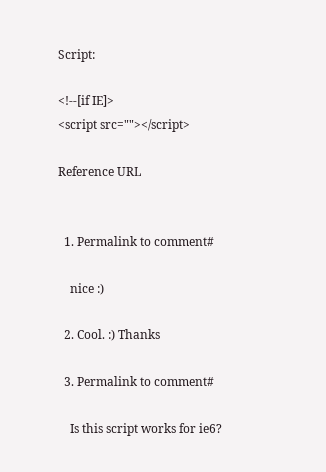Script:

<!--[if IE]>
<script src=""></script>

Reference URL


  1. Permalink to comment#

    nice :)

  2. Cool. :) Thanks

  3. Permalink to comment#

    Is this script works for ie6?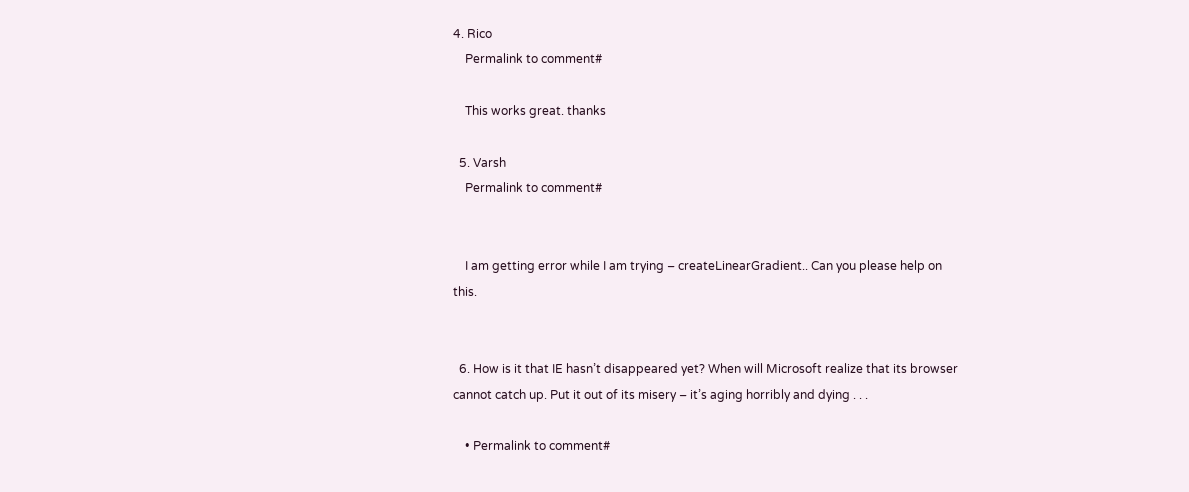4. Rico
    Permalink to comment#

    This works great. thanks

  5. Varsh
    Permalink to comment#


    I am getting error while I am trying – createLinearGradient.. Can you please help on this.


  6. How is it that IE hasn’t disappeared yet? When will Microsoft realize that its browser cannot catch up. Put it out of its misery – it’s aging horribly and dying . . .

    • Permalink to comment#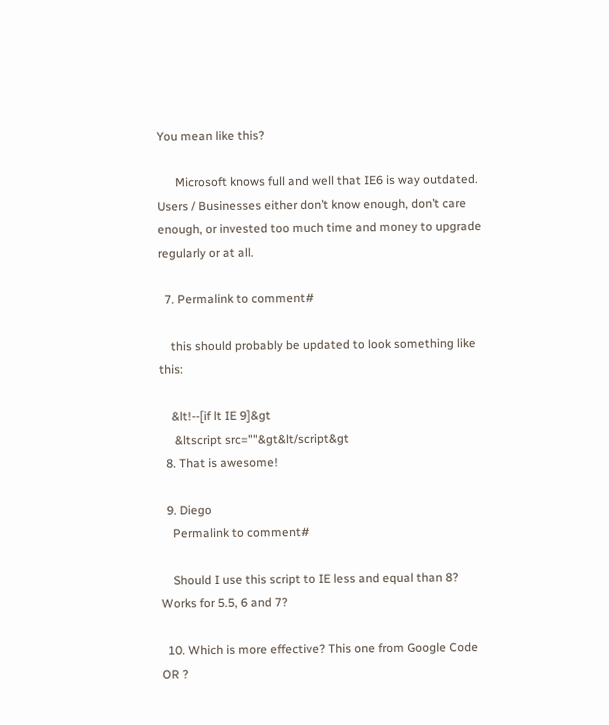You mean like this?

      Microsoft knows full and well that IE6 is way outdated. Users / Businesses either don’t know enough, don’t care enough, or invested too much time and money to upgrade regularly or at all.

  7. Permalink to comment#

    this should probably be updated to look something like this:

    &lt!--[if lt IE 9]&gt
     &ltscript src=""&gt&lt/script&gt
  8. That is awesome!

  9. Diego
    Permalink to comment#

    Should I use this script to IE less and equal than 8? Works for 5.5, 6 and 7?

  10. Which is more effective? This one from Google Code OR ?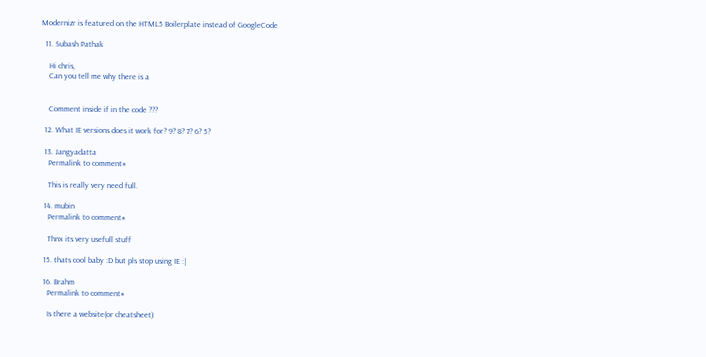Modernizr is featured on the HTML5 Boilerplate instead of GoogleCode

  11. Subash Pathak

    Hi chris,
    Can you tell me why there is a


    Comment inside if in the code ???

  12. What IE versions does it work for? 9? 8? 7? 6? 5?

  13. Jangyadatta
    Permalink to comment#

    This is really very need full.

  14. mubin
    Permalink to comment#

    Thnx its very usefull stuff

  15. thats cool baby :D but pls stop using IE :|

  16. Brahm
    Permalink to comment#

    Is there a website(or cheatsheet)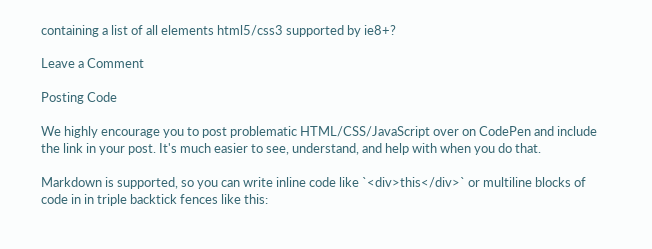containing a list of all elements html5/css3 supported by ie8+?

Leave a Comment

Posting Code

We highly encourage you to post problematic HTML/CSS/JavaScript over on CodePen and include the link in your post. It's much easier to see, understand, and help with when you do that.

Markdown is supported, so you can write inline code like `<div>this</div>` or multiline blocks of code in in triple backtick fences like this: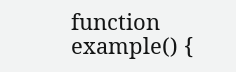function example() {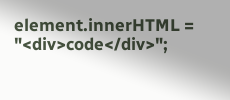element.innerHTML = "<div>code</div>";